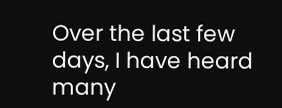Over the last few days, I have heard many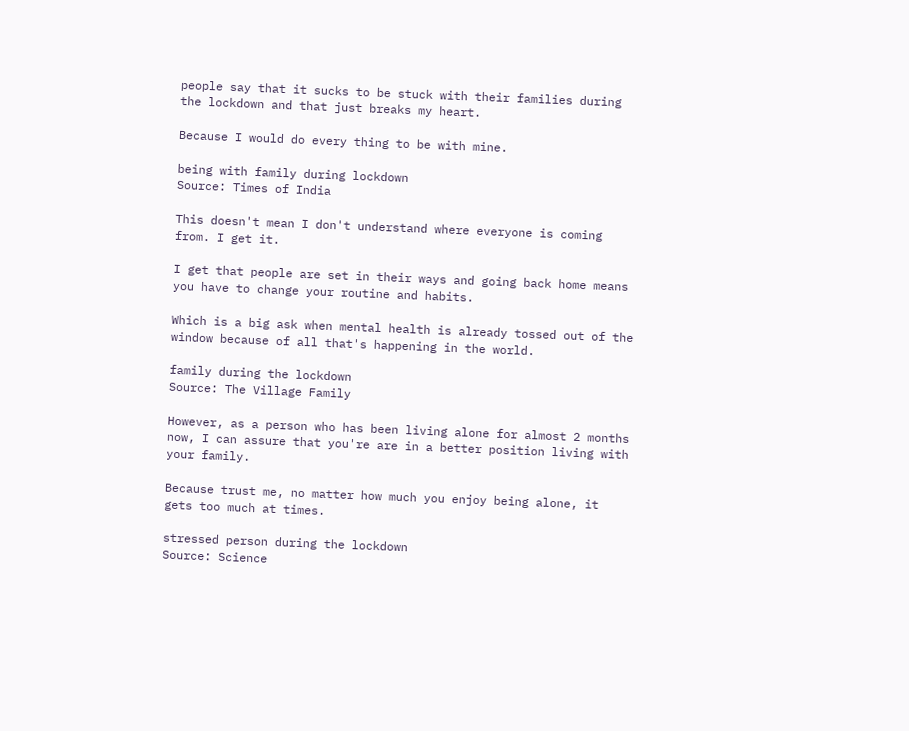people say that it sucks to be stuck with their families during the lockdown and that just breaks my heart.

Because I would do every thing to be with mine.

being with family during lockdown
Source: Times of India

This doesn't mean I don't understand where everyone is coming from. I get it.

I get that people are set in their ways and going back home means you have to change your routine and habits.

Which is a big ask when mental health is already tossed out of the window because of all that's happening in the world.

family during the lockdown
Source: The Village Family

However, as a person who has been living alone for almost 2 months now, I can assure that you're are in a better position living with your family.

Because trust me, no matter how much you enjoy being alone, it gets too much at times.

stressed person during the lockdown
Source: Science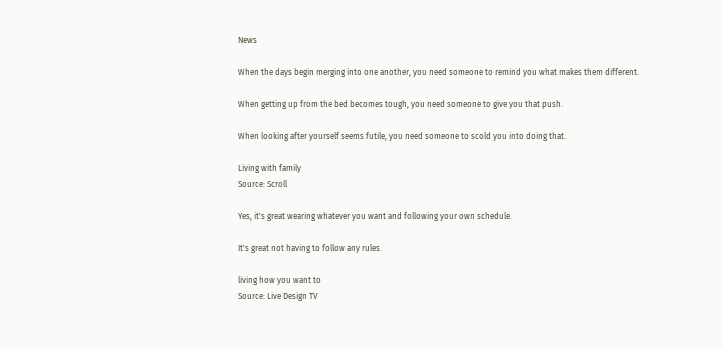News

When the days begin merging into one another, you need someone to remind you what makes them different.

When getting up from the bed becomes tough, you need someone to give you that push.

When looking after yourself seems futile, you need someone to scold you into doing that.

Living with family
Source: Scroll

Yes, it's great wearing whatever you want and following your own schedule.

It's great not having to follow any rules.

living how you want to
Source: Live Design TV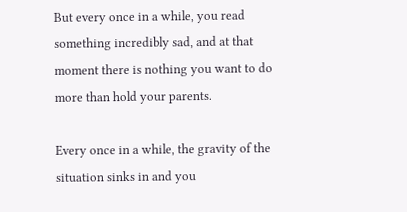But every once in a while, you read something incredibly sad, and at that moment there is nothing you want to do more than hold your parents.

Every once in a while, the gravity of the situation sinks in and you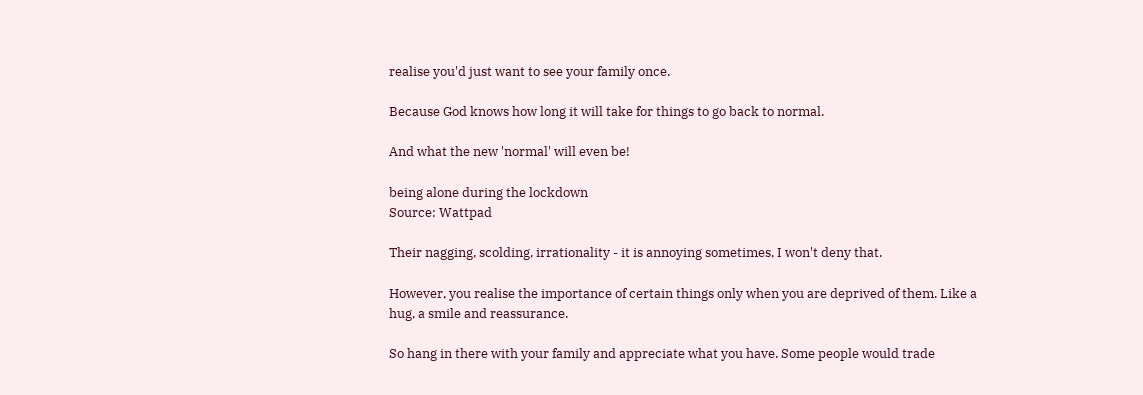realise you'd just want to see your family once.

Because God knows how long it will take for things to go back to normal.

And what the new 'normal' will even be!

being alone during the lockdown
Source: Wattpad

Their nagging, scolding, irrationality - it is annoying sometimes, I won't deny that.

However, you realise the importance of certain things only when you are deprived of them. Like a hug, a smile and reassurance.

So hang in there with your family and appreciate what you have. Some people would trade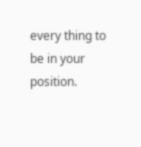every thing to be in your position.